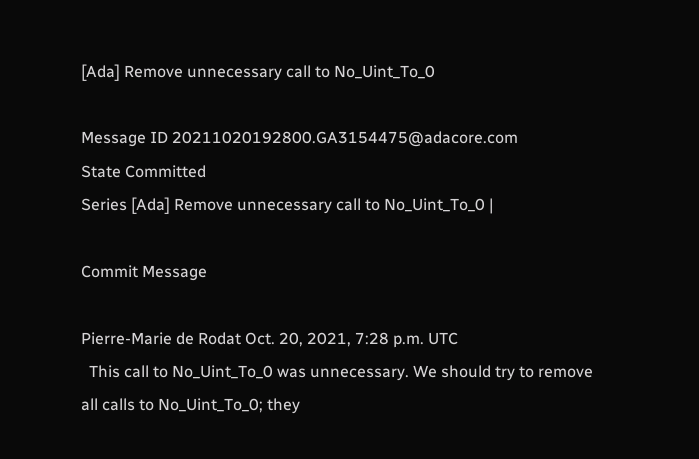[Ada] Remove unnecessary call to No_Uint_To_0

Message ID 20211020192800.GA3154475@adacore.com
State Committed
Series [Ada] Remove unnecessary call to No_Uint_To_0 |

Commit Message

Pierre-Marie de Rodat Oct. 20, 2021, 7:28 p.m. UTC
  This call to No_Uint_To_0 was unnecessary. We should try to remove
all calls to No_Uint_To_0; they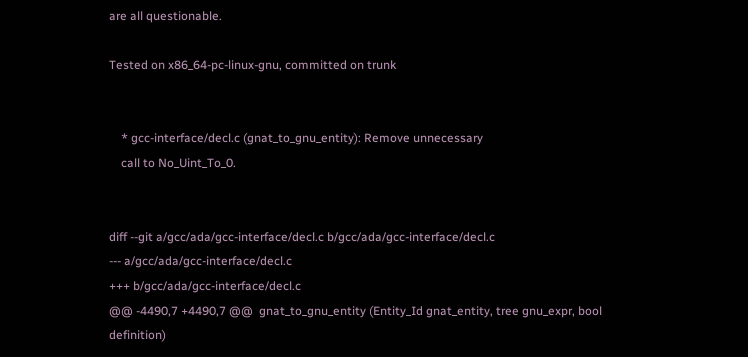are all questionable.

Tested on x86_64-pc-linux-gnu, committed on trunk


    * gcc-interface/decl.c (gnat_to_gnu_entity): Remove unnecessary
    call to No_Uint_To_0.


diff --git a/gcc/ada/gcc-interface/decl.c b/gcc/ada/gcc-interface/decl.c
--- a/gcc/ada/gcc-interface/decl.c
+++ b/gcc/ada/gcc-interface/decl.c
@@ -4490,7 +4490,7 @@  gnat_to_gnu_entity (Entity_Id gnat_entity, tree gnu_expr, bool definition)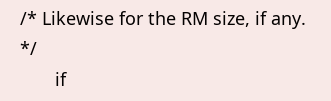/* Likewise for the RM size, if any.  */
       if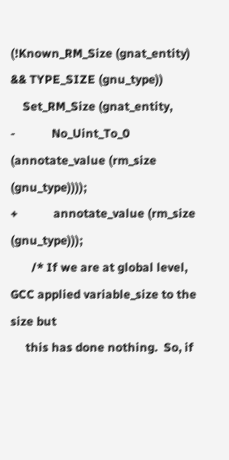(!Known_RM_Size (gnat_entity) && TYPE_SIZE (gnu_type))
    Set_RM_Size (gnat_entity,
-            No_Uint_To_0 (annotate_value (rm_size (gnu_type))));
+            annotate_value (rm_size (gnu_type)));
       /* If we are at global level, GCC applied variable_size to the size but
     this has done nothing.  So, if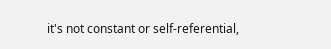it's not constant or self-referential,